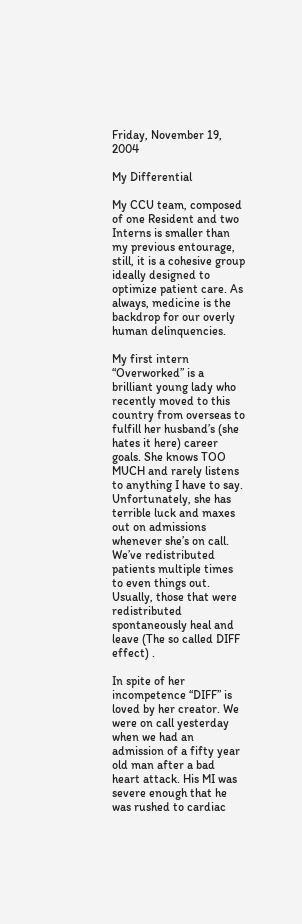Friday, November 19, 2004

My Differential

My CCU team, composed of one Resident and two Interns is smaller than my previous entourage, still, it is a cohesive group ideally designed to optimize patient care. As always, medicine is the backdrop for our overly human delinquencies.

My first intern “Overworked” is a brilliant young lady who recently moved to this country from overseas to fulfill her husband’s (she hates it here) career goals. She knows TOO MUCH and rarely listens to anything I have to say. Unfortunately, she has terrible luck and maxes out on admissions whenever she’s on call. We’ve redistributed patients multiple times to even things out. Usually, those that were redistributed spontaneously heal and leave (The so called DIFF effect) .

In spite of her incompetence “DIFF” is loved by her creator. We were on call yesterday when we had an admission of a fifty year old man after a bad heart attack. His MI was severe enough that he was rushed to cardiac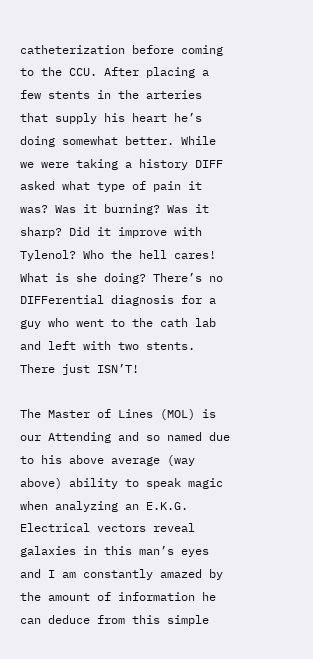catheterization before coming to the CCU. After placing a few stents in the arteries that supply his heart he’s doing somewhat better. While we were taking a history DIFF asked what type of pain it was? Was it burning? Was it sharp? Did it improve with Tylenol? Who the hell cares! What is she doing? There’s no DIFFerential diagnosis for a guy who went to the cath lab and left with two stents. There just ISN’T!

The Master of Lines (MOL) is our Attending and so named due to his above average (way above) ability to speak magic when analyzing an E.K.G. Electrical vectors reveal galaxies in this man’s eyes and I am constantly amazed by the amount of information he can deduce from this simple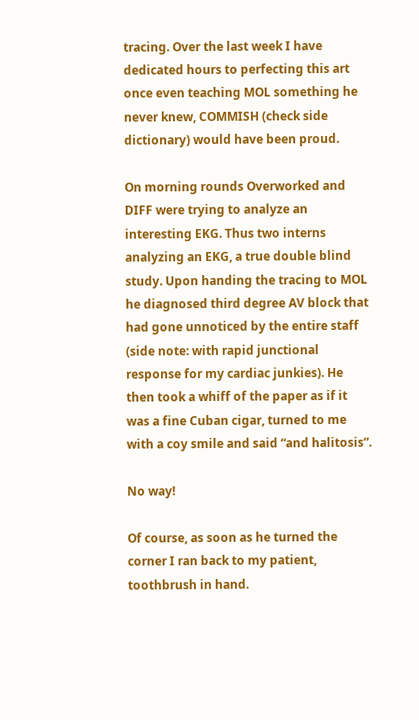tracing. Over the last week I have dedicated hours to perfecting this art once even teaching MOL something he never knew, COMMISH (check side dictionary) would have been proud.

On morning rounds Overworked and DIFF were trying to analyze an interesting EKG. Thus two interns analyzing an EKG, a true double blind study. Upon handing the tracing to MOL he diagnosed third degree AV block that had gone unnoticed by the entire staff (side note: with rapid junctional response for my cardiac junkies). He then took a whiff of the paper as if it was a fine Cuban cigar, turned to me with a coy smile and said “and halitosis”.

No way!

Of course, as soon as he turned the corner I ran back to my patient, toothbrush in hand.